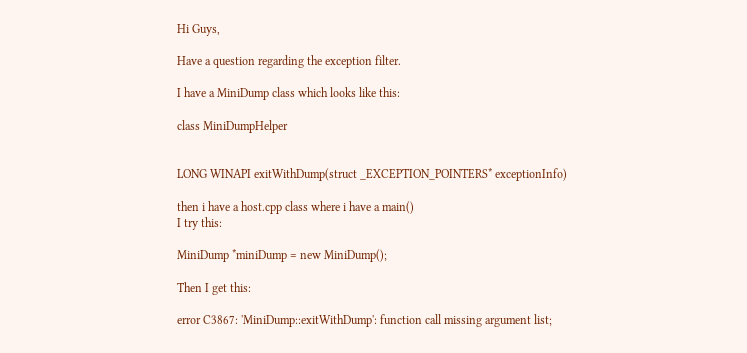Hi Guys,

Have a question regarding the exception filter.

I have a MiniDump class which looks like this:

class MiniDumpHelper


LONG WINAPI exitWithDump(struct _EXCEPTION_POINTERS* exceptionInfo)

then i have a host.cpp class where i have a main()
I try this:

MiniDump *miniDump = new MiniDump();

Then I get this:

error C3867: 'MiniDump::exitWithDump': function call missing argument list;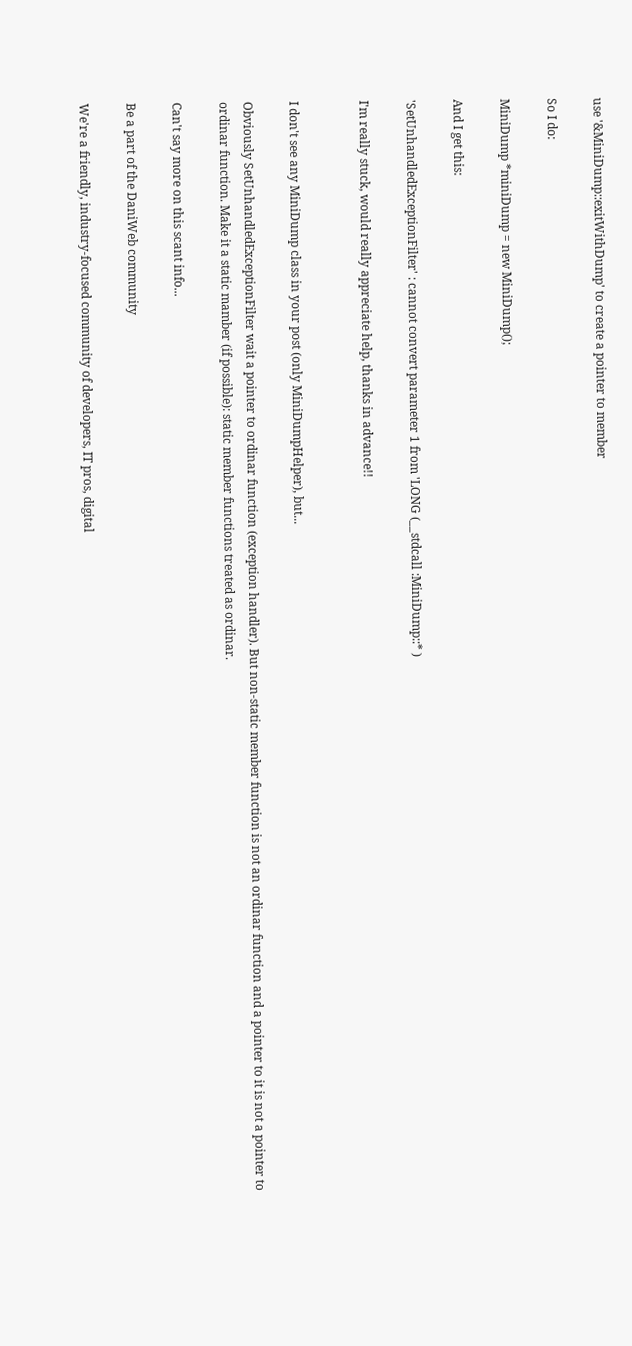use '&MiniDump::exitWithDump' to create a pointer to member

So I do:

MiniDump *miniDump = new MiniDump();

And I get this:

'SetUnhandledExceptionFilter' : cannot convert parameter 1 from 'LONG (__stdcall :MiniDump::* )

I'm really stuck, would really appreciate help, thanks in advance!!


I don't see any MiniDump class in your post (only MiniDumpHelper), but...

Obviously SetUnhandledExceptionFilter wait a pointer to ordinar function (exception handler). But non-static member function is not an ordinar function and a pointer to it is not a pointer to ordinar function. Make it a static mamber (if possible): static member functions treated as ordinar.

Can't say more on this scant info...

Be a part of the DaniWeb community

We're a friendly, industry-focused community of developers, IT pros, digital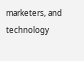marketers, and technology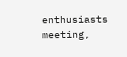enthusiasts meeting,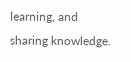learning, and sharing knowledge.